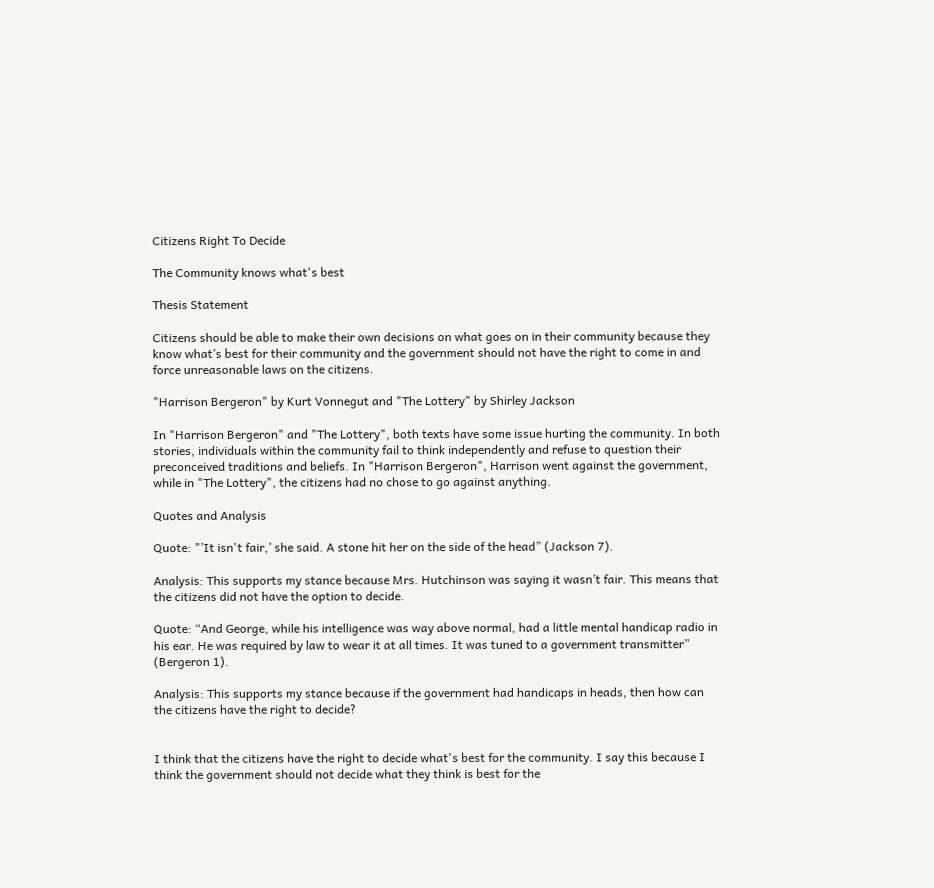Citizens Right To Decide

The Community knows what's best

Thesis Statement

Citizens should be able to make their own decisions on what goes on in their community because they know what’s best for their community and the government should not have the right to come in and force unreasonable laws on the citizens.

"Harrison Bergeron" by Kurt Vonnegut and "The Lottery" by Shirley Jackson

In "Harrison Bergeron" and "The Lottery", both texts have some issue hurting the community. In both stories, individuals within the community fail to think independently and refuse to question their preconceived traditions and beliefs. In "Harrison Bergeron", Harrison went against the government, while in "The Lottery", the citizens had no chose to go against anything.

Quotes and Analysis

Quote: "’It isn't fair,’ she said. A stone hit her on the side of the head” (Jackson 7).

Analysis: This supports my stance because Mrs. Hutchinson was saying it wasn’t fair. This means that the citizens did not have the option to decide.

Quote: “And George, while his intelligence was way above normal, had a little mental handicap radio in his ear. He was required by law to wear it at all times. It was tuned to a government transmitter” (Bergeron 1).

Analysis: This supports my stance because if the government had handicaps in heads, then how can the citizens have the right to decide?


I think that the citizens have the right to decide what's best for the community. I say this because I think the government should not decide what they think is best for the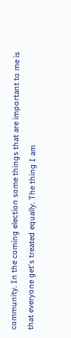community. In the coming election some things that are important to me is that everyone get's treated equally. The thing I am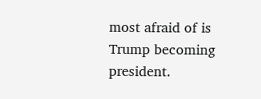most afraid of is Trump becoming president.